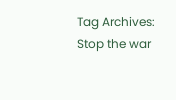Tag Archives: Stop the war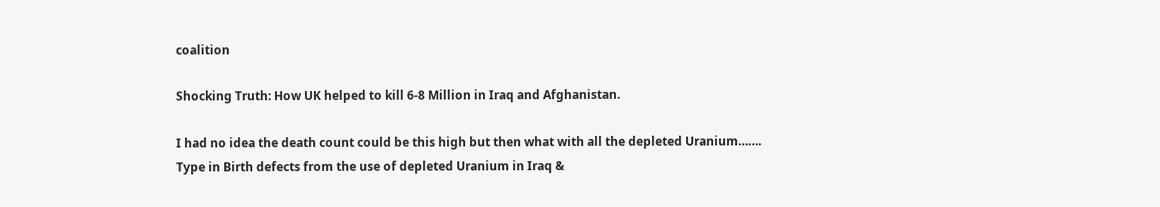coalition

Shocking Truth: How UK helped to kill 6-8 Million in Iraq and Afghanistan.

I had no idea the death count could be this high but then what with all the depleted Uranium…….     Type in Birth defects from the use of depleted Uranium in Iraq &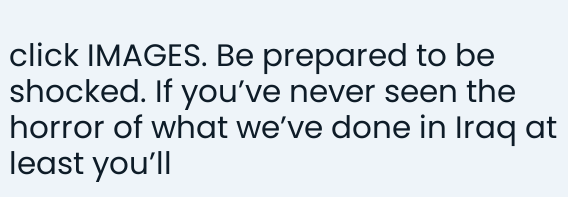click IMAGES. Be prepared to be shocked. If you’ve never seen the horror of what we’ve done in Iraq at least you’ll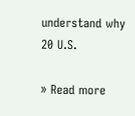understand why 20 U.S.

» Read more